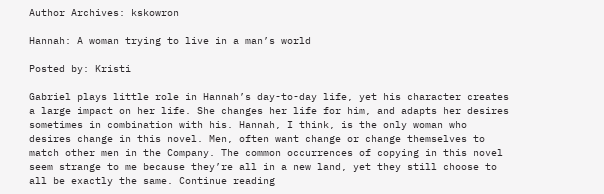Author Archives: kskowron

Hannah: A woman trying to live in a man’s world

Posted by: Kristi

Gabriel plays little role in Hannah’s day-to-day life, yet his character creates a large impact on her life. She changes her life for him, and adapts her desires sometimes in combination with his. Hannah, I think, is the only woman who desires change in this novel. Men, often want change or change themselves to match other men in the Company. The common occurrences of copying in this novel seem strange to me because they’re all in a new land, yet they still choose to all be exactly the same. Continue reading